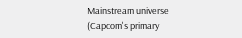Mainstream universe
(Capcom's primary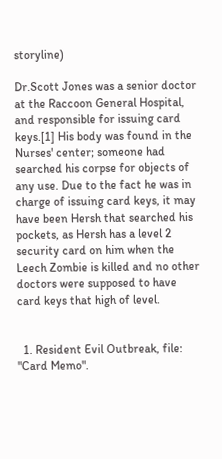storyline)

Dr.Scott Jones was a senior doctor at the Raccoon General Hospital, and responsible for issuing card keys.[1] His body was found in the Nurses' center; someone had searched his corpse for objects of any use. Due to the fact he was in charge of issuing card keys, it may have been Hersh that searched his pockets, as Hersh has a level 2 security card on him when the Leech Zombie is killed and no other doctors were supposed to have card keys that high of level.


  1. Resident Evil Outbreak, file: "Card Memo".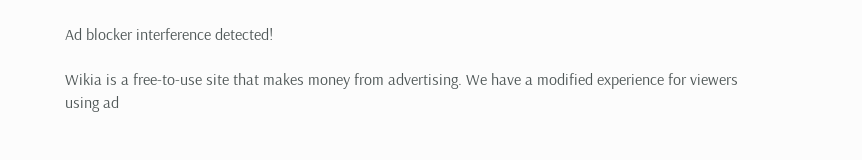Ad blocker interference detected!

Wikia is a free-to-use site that makes money from advertising. We have a modified experience for viewers using ad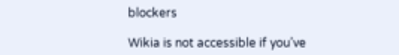blockers

Wikia is not accessible if you’ve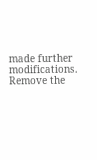made further modifications. Remove the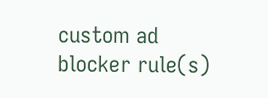custom ad blocker rule(s)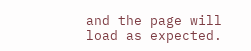and the page will load as expected.